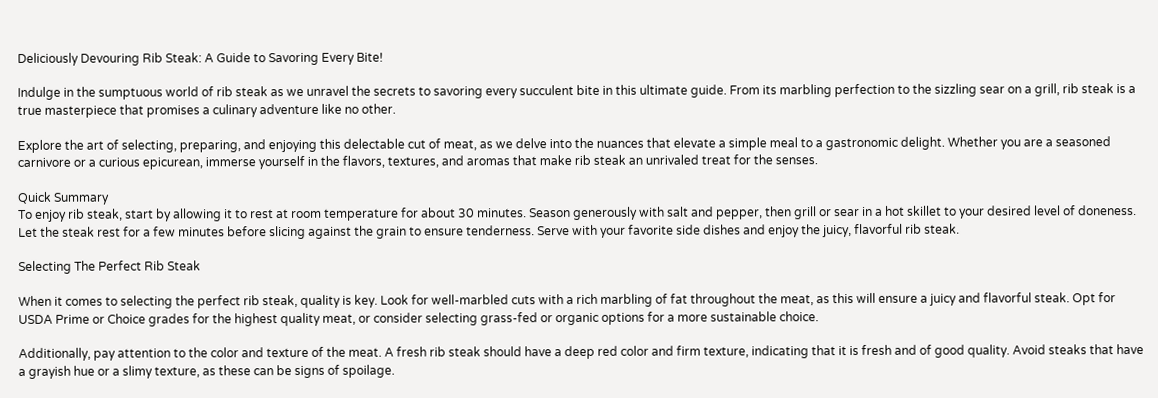Deliciously Devouring Rib Steak: A Guide to Savoring Every Bite!

Indulge in the sumptuous world of rib steak as we unravel the secrets to savoring every succulent bite in this ultimate guide. From its marbling perfection to the sizzling sear on a grill, rib steak is a true masterpiece that promises a culinary adventure like no other.

Explore the art of selecting, preparing, and enjoying this delectable cut of meat, as we delve into the nuances that elevate a simple meal to a gastronomic delight. Whether you are a seasoned carnivore or a curious epicurean, immerse yourself in the flavors, textures, and aromas that make rib steak an unrivaled treat for the senses.

Quick Summary
To enjoy rib steak, start by allowing it to rest at room temperature for about 30 minutes. Season generously with salt and pepper, then grill or sear in a hot skillet to your desired level of doneness. Let the steak rest for a few minutes before slicing against the grain to ensure tenderness. Serve with your favorite side dishes and enjoy the juicy, flavorful rib steak.

Selecting The Perfect Rib Steak

When it comes to selecting the perfect rib steak, quality is key. Look for well-marbled cuts with a rich marbling of fat throughout the meat, as this will ensure a juicy and flavorful steak. Opt for USDA Prime or Choice grades for the highest quality meat, or consider selecting grass-fed or organic options for a more sustainable choice.

Additionally, pay attention to the color and texture of the meat. A fresh rib steak should have a deep red color and firm texture, indicating that it is fresh and of good quality. Avoid steaks that have a grayish hue or a slimy texture, as these can be signs of spoilage.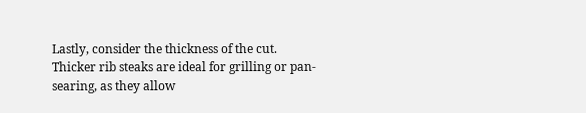Lastly, consider the thickness of the cut. Thicker rib steaks are ideal for grilling or pan-searing, as they allow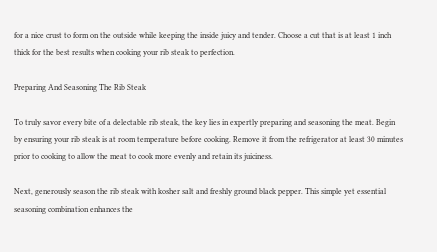for a nice crust to form on the outside while keeping the inside juicy and tender. Choose a cut that is at least 1 inch thick for the best results when cooking your rib steak to perfection.

Preparing And Seasoning The Rib Steak

To truly savor every bite of a delectable rib steak, the key lies in expertly preparing and seasoning the meat. Begin by ensuring your rib steak is at room temperature before cooking. Remove it from the refrigerator at least 30 minutes prior to cooking to allow the meat to cook more evenly and retain its juiciness.

Next, generously season the rib steak with kosher salt and freshly ground black pepper. This simple yet essential seasoning combination enhances the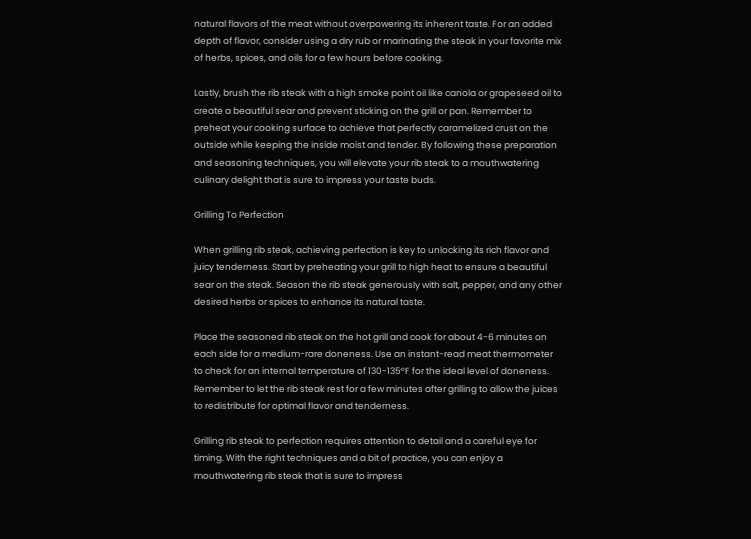natural flavors of the meat without overpowering its inherent taste. For an added depth of flavor, consider using a dry rub or marinating the steak in your favorite mix of herbs, spices, and oils for a few hours before cooking.

Lastly, brush the rib steak with a high smoke point oil like canola or grapeseed oil to create a beautiful sear and prevent sticking on the grill or pan. Remember to preheat your cooking surface to achieve that perfectly caramelized crust on the outside while keeping the inside moist and tender. By following these preparation and seasoning techniques, you will elevate your rib steak to a mouthwatering culinary delight that is sure to impress your taste buds.

Grilling To Perfection

When grilling rib steak, achieving perfection is key to unlocking its rich flavor and juicy tenderness. Start by preheating your grill to high heat to ensure a beautiful sear on the steak. Season the rib steak generously with salt, pepper, and any other desired herbs or spices to enhance its natural taste.

Place the seasoned rib steak on the hot grill and cook for about 4-6 minutes on each side for a medium-rare doneness. Use an instant-read meat thermometer to check for an internal temperature of 130-135°F for the ideal level of doneness. Remember to let the rib steak rest for a few minutes after grilling to allow the juices to redistribute for optimal flavor and tenderness.

Grilling rib steak to perfection requires attention to detail and a careful eye for timing. With the right techniques and a bit of practice, you can enjoy a mouthwatering rib steak that is sure to impress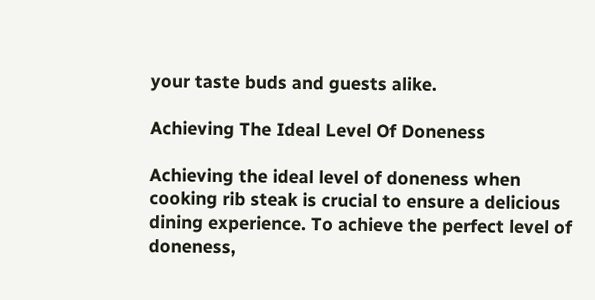your taste buds and guests alike.

Achieving The Ideal Level Of Doneness

Achieving the ideal level of doneness when cooking rib steak is crucial to ensure a delicious dining experience. To achieve the perfect level of doneness,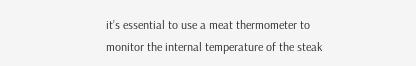it’s essential to use a meat thermometer to monitor the internal temperature of the steak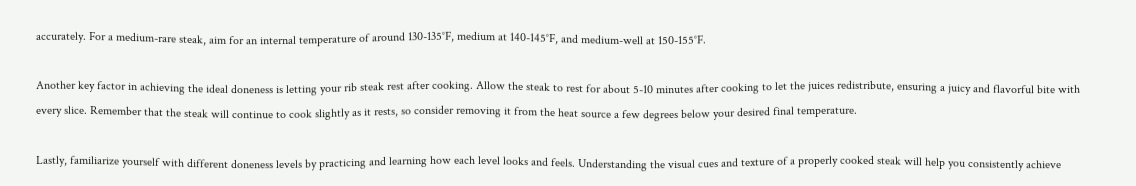accurately. For a medium-rare steak, aim for an internal temperature of around 130-135°F, medium at 140-145°F, and medium-well at 150-155°F.

Another key factor in achieving the ideal doneness is letting your rib steak rest after cooking. Allow the steak to rest for about 5-10 minutes after cooking to let the juices redistribute, ensuring a juicy and flavorful bite with every slice. Remember that the steak will continue to cook slightly as it rests, so consider removing it from the heat source a few degrees below your desired final temperature.

Lastly, familiarize yourself with different doneness levels by practicing and learning how each level looks and feels. Understanding the visual cues and texture of a properly cooked steak will help you consistently achieve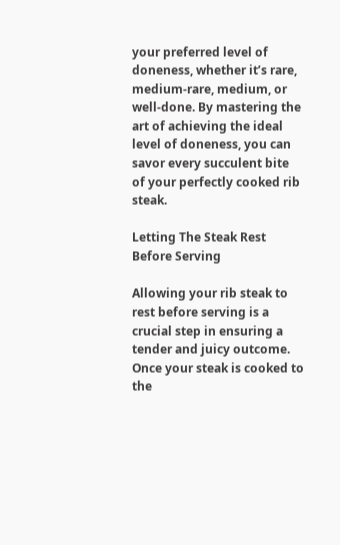your preferred level of doneness, whether it’s rare, medium-rare, medium, or well-done. By mastering the art of achieving the ideal level of doneness, you can savor every succulent bite of your perfectly cooked rib steak.

Letting The Steak Rest Before Serving

Allowing your rib steak to rest before serving is a crucial step in ensuring a tender and juicy outcome. Once your steak is cooked to the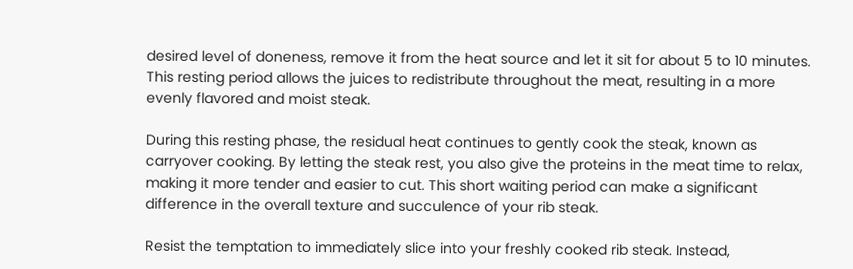desired level of doneness, remove it from the heat source and let it sit for about 5 to 10 minutes. This resting period allows the juices to redistribute throughout the meat, resulting in a more evenly flavored and moist steak.

During this resting phase, the residual heat continues to gently cook the steak, known as carryover cooking. By letting the steak rest, you also give the proteins in the meat time to relax, making it more tender and easier to cut. This short waiting period can make a significant difference in the overall texture and succulence of your rib steak.

Resist the temptation to immediately slice into your freshly cooked rib steak. Instead,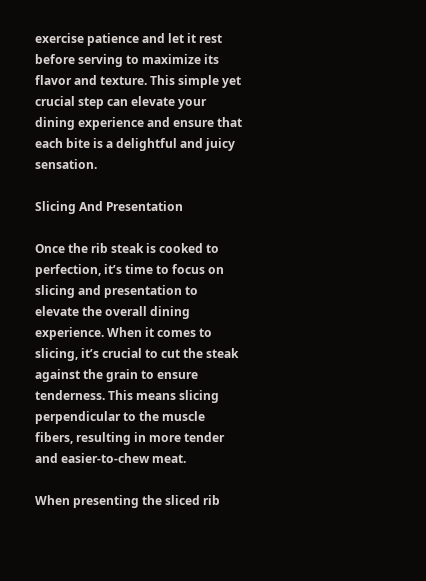exercise patience and let it rest before serving to maximize its flavor and texture. This simple yet crucial step can elevate your dining experience and ensure that each bite is a delightful and juicy sensation.

Slicing And Presentation

Once the rib steak is cooked to perfection, it’s time to focus on slicing and presentation to elevate the overall dining experience. When it comes to slicing, it’s crucial to cut the steak against the grain to ensure tenderness. This means slicing perpendicular to the muscle fibers, resulting in more tender and easier-to-chew meat.

When presenting the sliced rib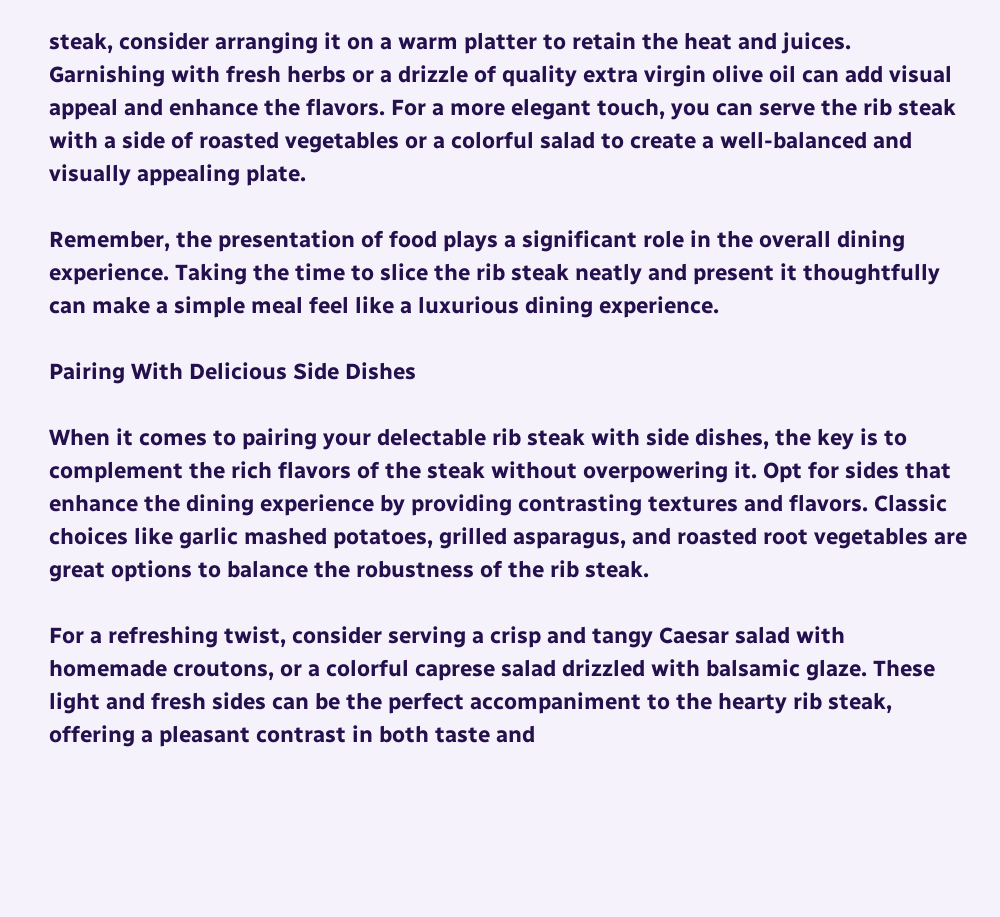steak, consider arranging it on a warm platter to retain the heat and juices. Garnishing with fresh herbs or a drizzle of quality extra virgin olive oil can add visual appeal and enhance the flavors. For a more elegant touch, you can serve the rib steak with a side of roasted vegetables or a colorful salad to create a well-balanced and visually appealing plate.

Remember, the presentation of food plays a significant role in the overall dining experience. Taking the time to slice the rib steak neatly and present it thoughtfully can make a simple meal feel like a luxurious dining experience.

Pairing With Delicious Side Dishes

When it comes to pairing your delectable rib steak with side dishes, the key is to complement the rich flavors of the steak without overpowering it. Opt for sides that enhance the dining experience by providing contrasting textures and flavors. Classic choices like garlic mashed potatoes, grilled asparagus, and roasted root vegetables are great options to balance the robustness of the rib steak.

For a refreshing twist, consider serving a crisp and tangy Caesar salad with homemade croutons, or a colorful caprese salad drizzled with balsamic glaze. These light and fresh sides can be the perfect accompaniment to the hearty rib steak, offering a pleasant contrast in both taste and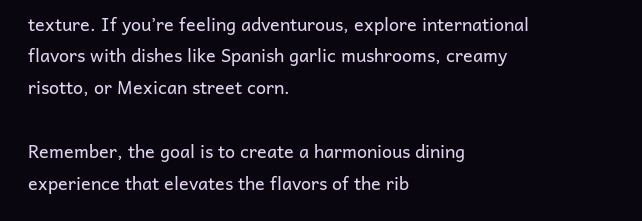texture. If you’re feeling adventurous, explore international flavors with dishes like Spanish garlic mushrooms, creamy risotto, or Mexican street corn.

Remember, the goal is to create a harmonious dining experience that elevates the flavors of the rib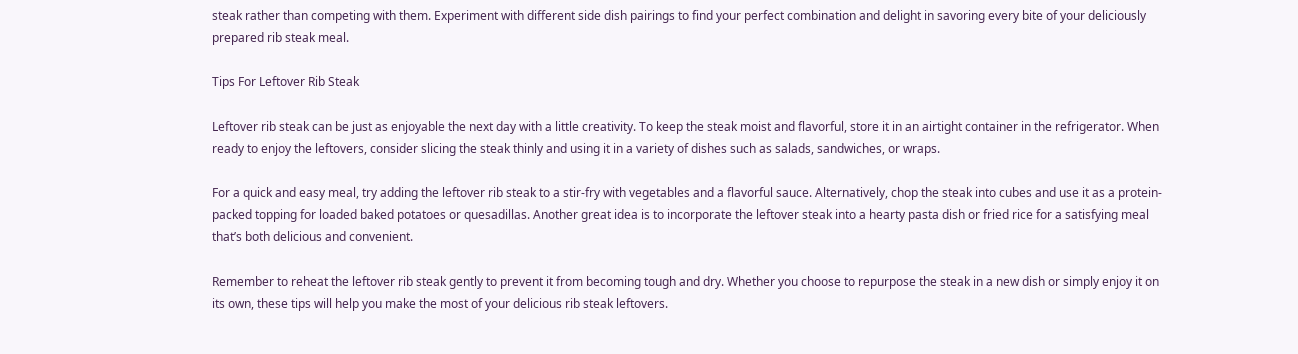steak rather than competing with them. Experiment with different side dish pairings to find your perfect combination and delight in savoring every bite of your deliciously prepared rib steak meal.

Tips For Leftover Rib Steak

Leftover rib steak can be just as enjoyable the next day with a little creativity. To keep the steak moist and flavorful, store it in an airtight container in the refrigerator. When ready to enjoy the leftovers, consider slicing the steak thinly and using it in a variety of dishes such as salads, sandwiches, or wraps.

For a quick and easy meal, try adding the leftover rib steak to a stir-fry with vegetables and a flavorful sauce. Alternatively, chop the steak into cubes and use it as a protein-packed topping for loaded baked potatoes or quesadillas. Another great idea is to incorporate the leftover steak into a hearty pasta dish or fried rice for a satisfying meal that’s both delicious and convenient.

Remember to reheat the leftover rib steak gently to prevent it from becoming tough and dry. Whether you choose to repurpose the steak in a new dish or simply enjoy it on its own, these tips will help you make the most of your delicious rib steak leftovers.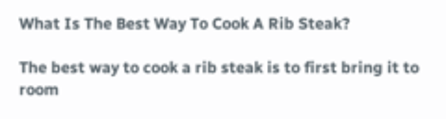What Is The Best Way To Cook A Rib Steak?

The best way to cook a rib steak is to first bring it to room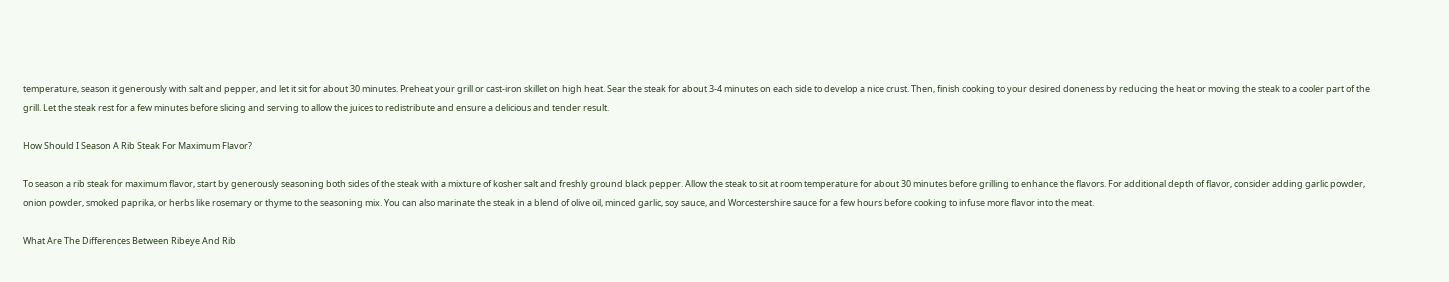temperature, season it generously with salt and pepper, and let it sit for about 30 minutes. Preheat your grill or cast-iron skillet on high heat. Sear the steak for about 3-4 minutes on each side to develop a nice crust. Then, finish cooking to your desired doneness by reducing the heat or moving the steak to a cooler part of the grill. Let the steak rest for a few minutes before slicing and serving to allow the juices to redistribute and ensure a delicious and tender result.

How Should I Season A Rib Steak For Maximum Flavor?

To season a rib steak for maximum flavor, start by generously seasoning both sides of the steak with a mixture of kosher salt and freshly ground black pepper. Allow the steak to sit at room temperature for about 30 minutes before grilling to enhance the flavors. For additional depth of flavor, consider adding garlic powder, onion powder, smoked paprika, or herbs like rosemary or thyme to the seasoning mix. You can also marinate the steak in a blend of olive oil, minced garlic, soy sauce, and Worcestershire sauce for a few hours before cooking to infuse more flavor into the meat.

What Are The Differences Between Ribeye And Rib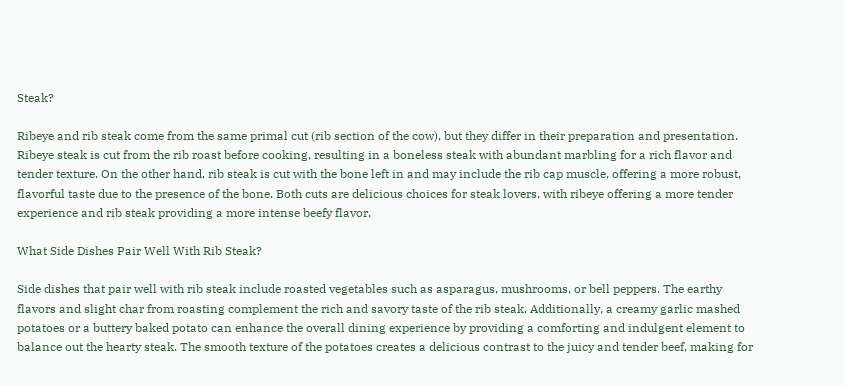Steak?

Ribeye and rib steak come from the same primal cut (rib section of the cow), but they differ in their preparation and presentation. Ribeye steak is cut from the rib roast before cooking, resulting in a boneless steak with abundant marbling for a rich flavor and tender texture. On the other hand, rib steak is cut with the bone left in and may include the rib cap muscle, offering a more robust, flavorful taste due to the presence of the bone. Both cuts are delicious choices for steak lovers, with ribeye offering a more tender experience and rib steak providing a more intense beefy flavor.

What Side Dishes Pair Well With Rib Steak?

Side dishes that pair well with rib steak include roasted vegetables such as asparagus, mushrooms, or bell peppers. The earthy flavors and slight char from roasting complement the rich and savory taste of the rib steak. Additionally, a creamy garlic mashed potatoes or a buttery baked potato can enhance the overall dining experience by providing a comforting and indulgent element to balance out the hearty steak. The smooth texture of the potatoes creates a delicious contrast to the juicy and tender beef, making for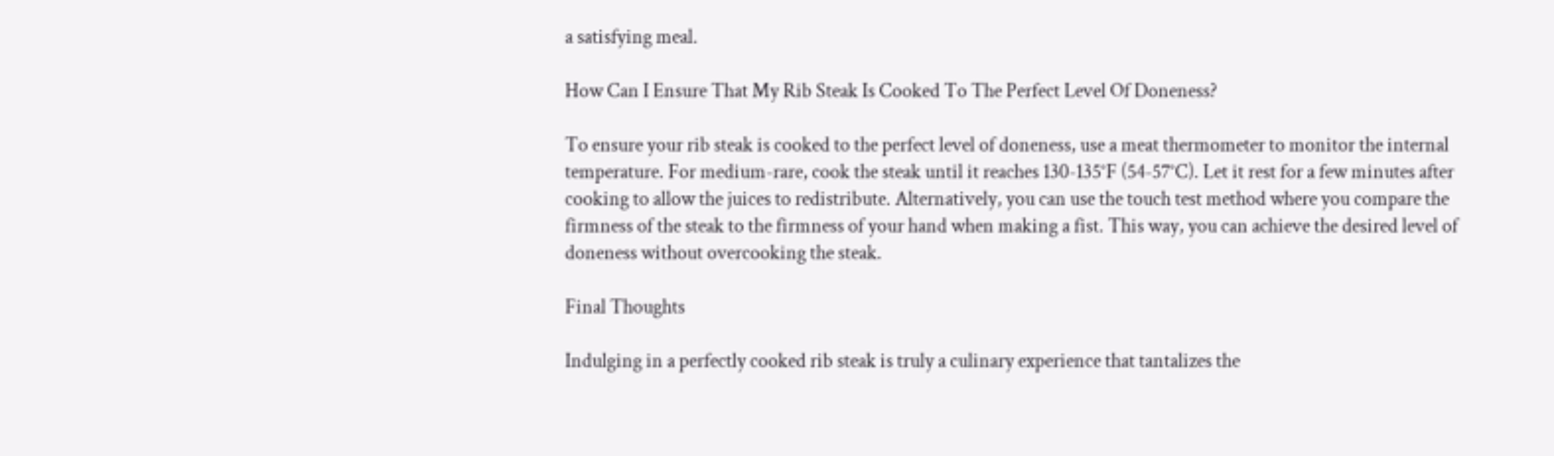a satisfying meal.

How Can I Ensure That My Rib Steak Is Cooked To The Perfect Level Of Doneness?

To ensure your rib steak is cooked to the perfect level of doneness, use a meat thermometer to monitor the internal temperature. For medium-rare, cook the steak until it reaches 130-135°F (54-57°C). Let it rest for a few minutes after cooking to allow the juices to redistribute. Alternatively, you can use the touch test method where you compare the firmness of the steak to the firmness of your hand when making a fist. This way, you can achieve the desired level of doneness without overcooking the steak.

Final Thoughts

Indulging in a perfectly cooked rib steak is truly a culinary experience that tantalizes the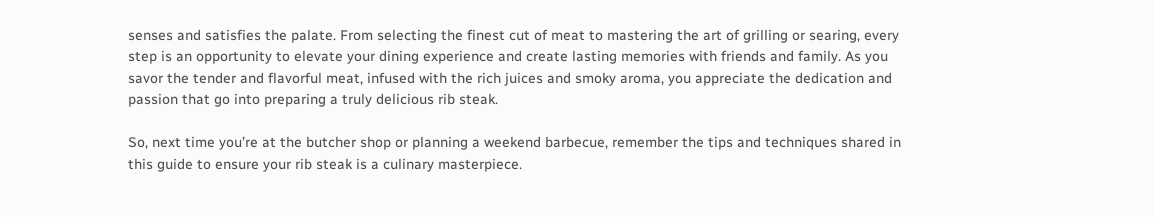senses and satisfies the palate. From selecting the finest cut of meat to mastering the art of grilling or searing, every step is an opportunity to elevate your dining experience and create lasting memories with friends and family. As you savor the tender and flavorful meat, infused with the rich juices and smoky aroma, you appreciate the dedication and passion that go into preparing a truly delicious rib steak.

So, next time you’re at the butcher shop or planning a weekend barbecue, remember the tips and techniques shared in this guide to ensure your rib steak is a culinary masterpiece.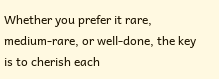Whether you prefer it rare, medium-rare, or well-done, the key is to cherish each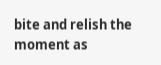bite and relish the moment as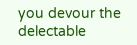you devour the delectable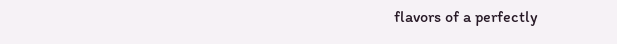flavors of a perfectly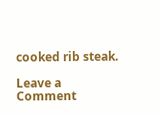cooked rib steak.

Leave a Comment